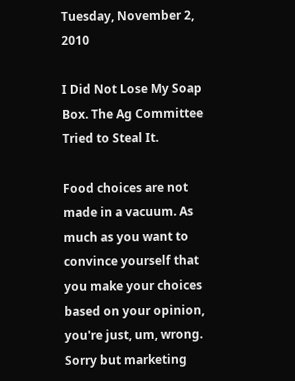Tuesday, November 2, 2010

I Did Not Lose My Soap Box. The Ag Committee Tried to Steal It.

Food choices are not made in a vacuum. As much as you want to convince yourself that you make your choices based on your opinion, you're just, um, wrong. Sorry but marketing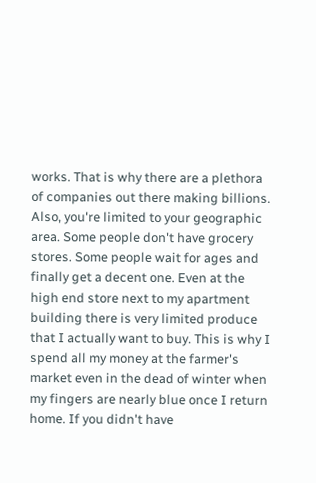works. That is why there are a plethora of companies out there making billions. Also, you're limited to your geographic area. Some people don't have grocery stores. Some people wait for ages and finally get a decent one. Even at the high end store next to my apartment building there is very limited produce that I actually want to buy. This is why I spend all my money at the farmer's market even in the dead of winter when my fingers are nearly blue once I return home. If you didn't have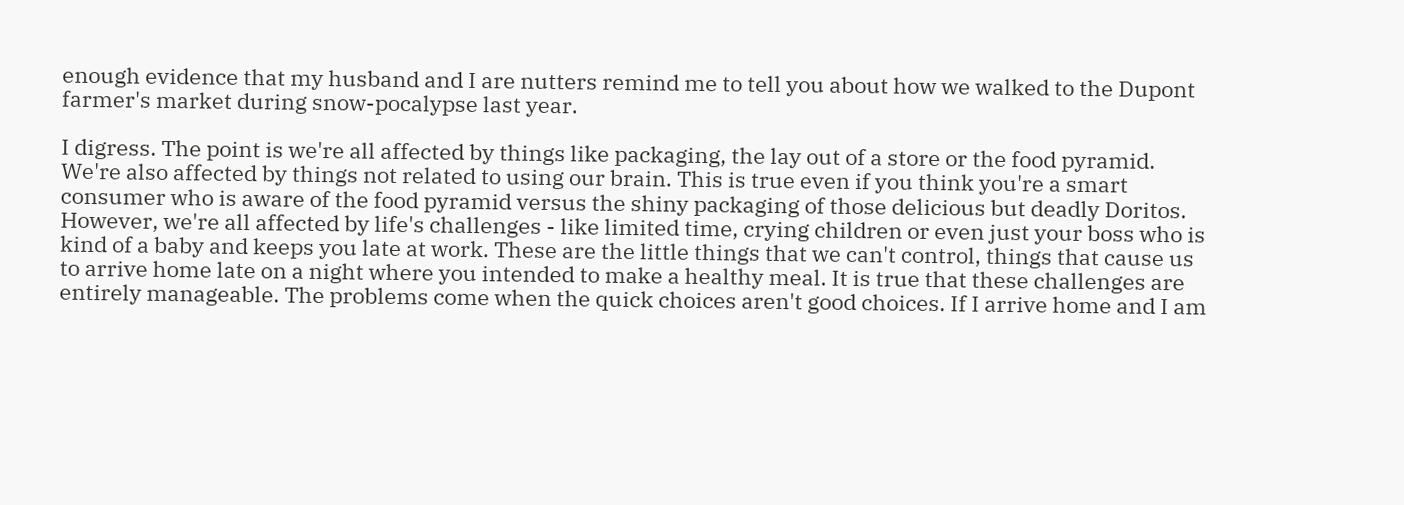enough evidence that my husband and I are nutters remind me to tell you about how we walked to the Dupont farmer's market during snow-pocalypse last year.

I digress. The point is we're all affected by things like packaging, the lay out of a store or the food pyramid. We're also affected by things not related to using our brain. This is true even if you think you're a smart consumer who is aware of the food pyramid versus the shiny packaging of those delicious but deadly Doritos. However, we're all affected by life's challenges - like limited time, crying children or even just your boss who is kind of a baby and keeps you late at work. These are the little things that we can't control, things that cause us to arrive home late on a night where you intended to make a healthy meal. It is true that these challenges are entirely manageable. The problems come when the quick choices aren't good choices. If I arrive home and I am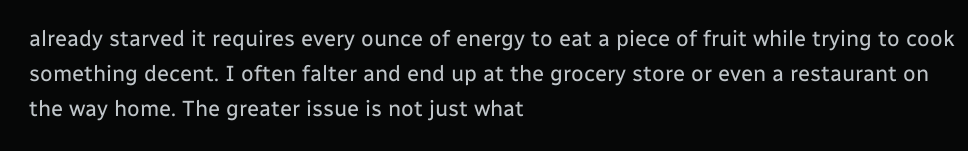already starved it requires every ounce of energy to eat a piece of fruit while trying to cook something decent. I often falter and end up at the grocery store or even a restaurant on the way home. The greater issue is not just what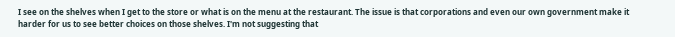I see on the shelves when I get to the store or what is on the menu at the restaurant. The issue is that corporations and even our own government make it harder for us to see better choices on those shelves. I'm not suggesting that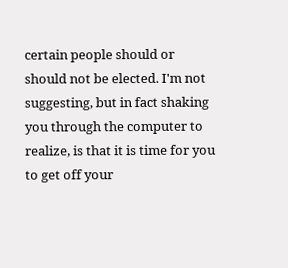certain people should or should not be elected. I'm not suggesting, but in fact shaking you through the computer to realize, is that it is time for you to get off your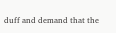duff and demand that the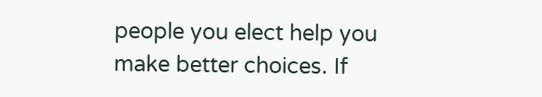people you elect help you make better choices. If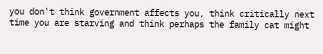you don't think government affects you, think critically next time you are starving and think perhaps the family cat might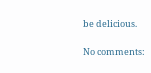be delicious.

No comments: